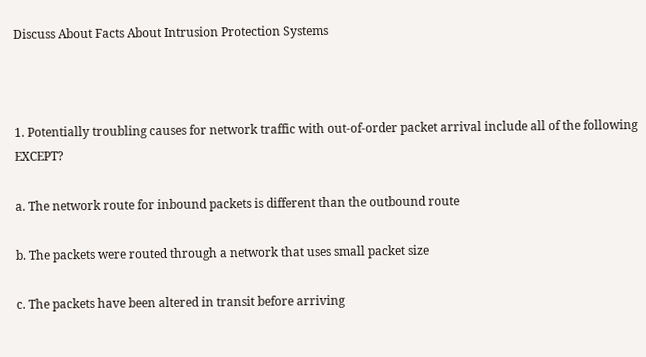Discuss About Facts About Intrusion Protection Systems



1. Potentially troubling causes for network traffic with out-of-order packet arrival include all of the following EXCEPT?

a. The network route for inbound packets is different than the outbound route

b. The packets were routed through a network that uses small packet size

c. The packets have been altered in transit before arriving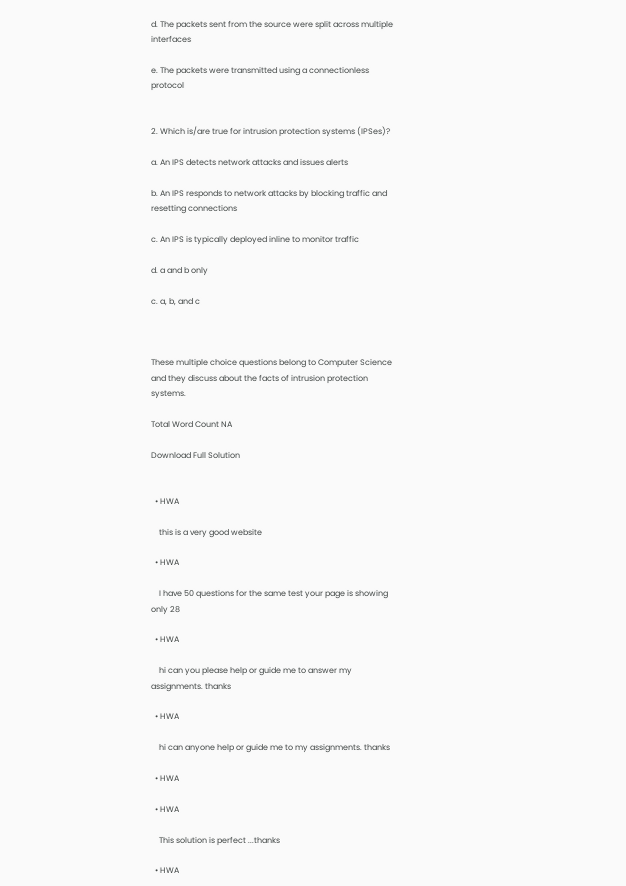d. The packets sent from the source were split across multiple interfaces

e. The packets were transmitted using a connectionless protocol


2. Which is/are true for intrusion protection systems (IPSes)?

a. An IPS detects network attacks and issues alerts

b. An IPS responds to network attacks by blocking traffic and resetting connections

c. An IPS is typically deployed inline to monitor traffic

d. a and b only

c. a, b, and c



These multiple choice questions belong to Computer Science and they discuss about the facts of intrusion protection systems.

Total Word Count NA

Download Full Solution


  • HWA

    this is a very good website

  • HWA

    I have 50 questions for the same test your page is showing only 28

  • HWA

    hi can you please help or guide me to answer my assignments. thanks

  • HWA

    hi can anyone help or guide me to my assignments. thanks

  • HWA

  • HWA

    This solution is perfect ...thanks

  • HWA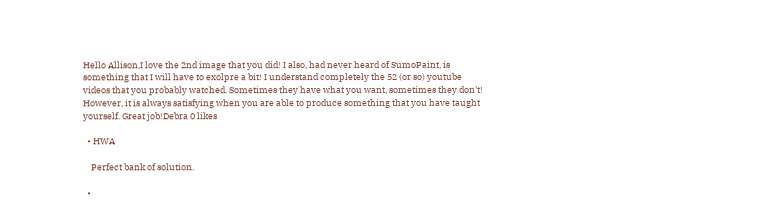Hello Allison,I love the 2nd image that you did! I also, had never heard of SumoPaint, is something that I will have to exolpre a bit! I understand completely the 52 (or so) youtube videos that you probably watched. Sometimes they have what you want, sometimes they don't! However, it is always satisfying when you are able to produce something that you have taught yourself. Great job!Debra 0 likes

  • HWA

    Perfect bank of solution.

  •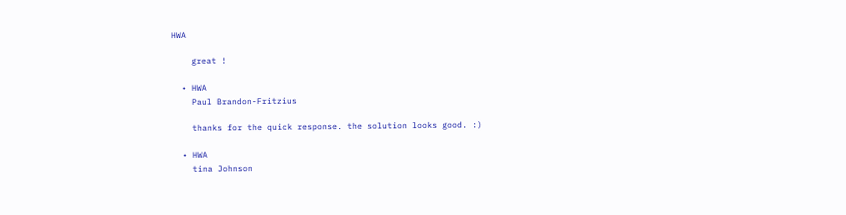HWA

    great !

  • HWA
    Paul Brandon-Fritzius

    thanks for the quick response. the solution looks good. :)

  • HWA
    tina Johnson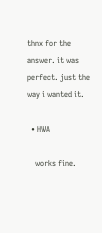thnx for the answer. it was perfect. just the way i wanted it.

  • HWA

    works fine.